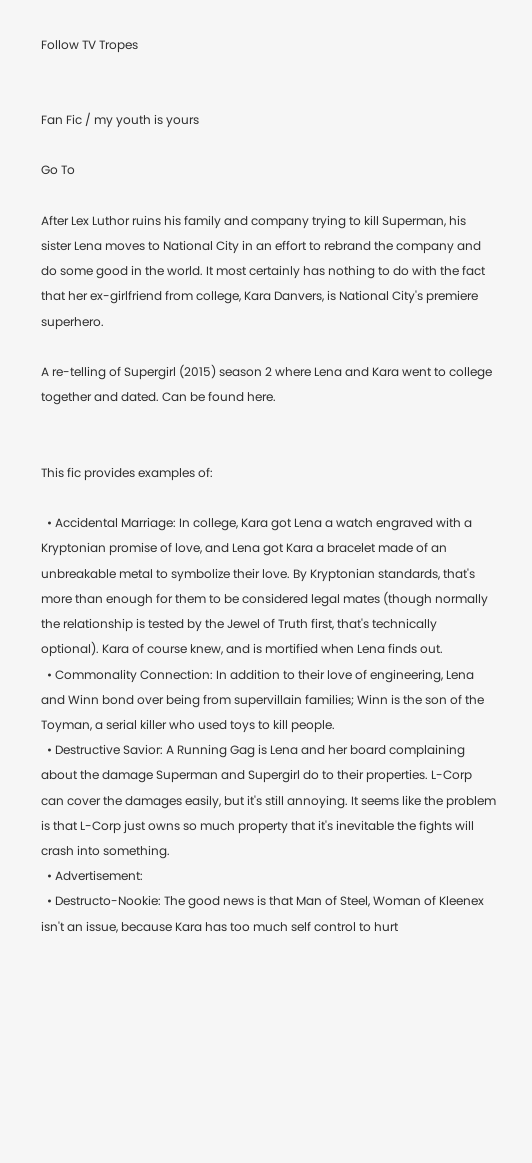Follow TV Tropes


Fan Fic / my youth is yours

Go To

After Lex Luthor ruins his family and company trying to kill Superman, his sister Lena moves to National City in an effort to rebrand the company and do some good in the world. It most certainly has nothing to do with the fact that her ex-girlfriend from college, Kara Danvers, is National City's premiere superhero.

A re-telling of Supergirl (2015) season 2 where Lena and Kara went to college together and dated. Can be found here.


This fic provides examples of:

  • Accidental Marriage: In college, Kara got Lena a watch engraved with a Kryptonian promise of love, and Lena got Kara a bracelet made of an unbreakable metal to symbolize their love. By Kryptonian standards, that's more than enough for them to be considered legal mates (though normally the relationship is tested by the Jewel of Truth first, that's technically optional). Kara of course knew, and is mortified when Lena finds out.
  • Commonality Connection: In addition to their love of engineering, Lena and Winn bond over being from supervillain families; Winn is the son of the Toyman, a serial killer who used toys to kill people.
  • Destructive Savior: A Running Gag is Lena and her board complaining about the damage Superman and Supergirl do to their properties. L-Corp can cover the damages easily, but it's still annoying. It seems like the problem is that L-Corp just owns so much property that it's inevitable the fights will crash into something.
  • Advertisement:
  • Destructo-Nookie: The good news is that Man of Steel, Woman of Kleenex isn't an issue, because Kara has too much self control to hurt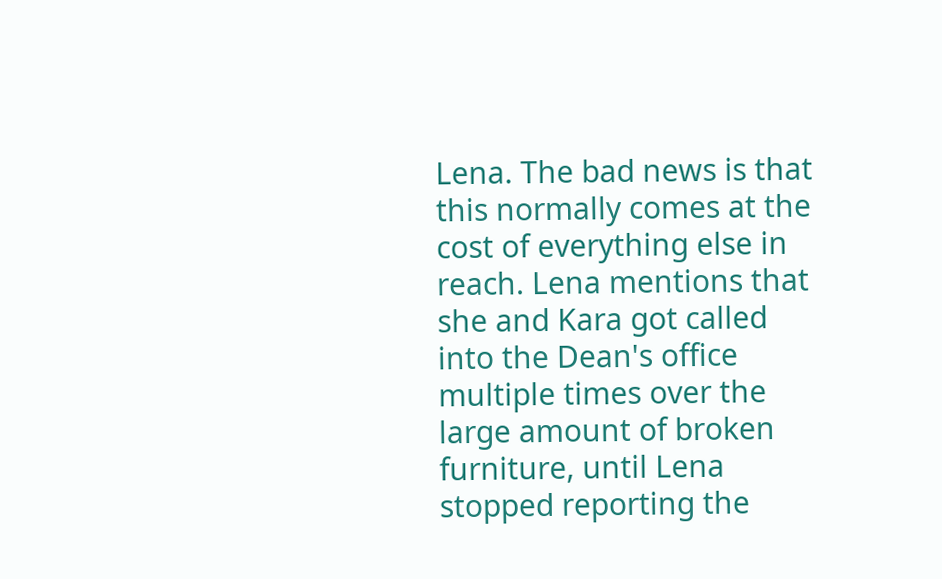Lena. The bad news is that this normally comes at the cost of everything else in reach. Lena mentions that she and Kara got called into the Dean's office multiple times over the large amount of broken furniture, until Lena stopped reporting the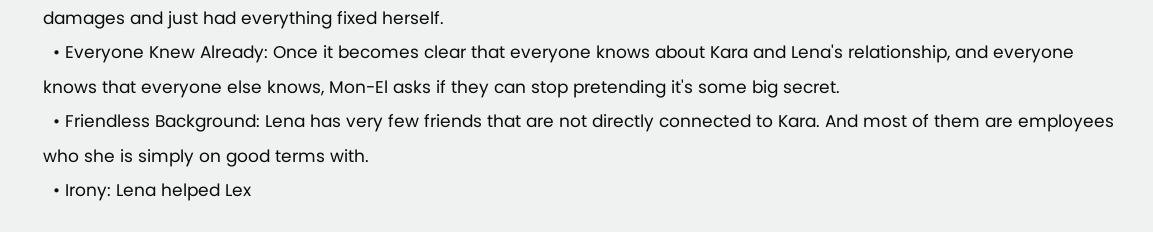damages and just had everything fixed herself.
  • Everyone Knew Already: Once it becomes clear that everyone knows about Kara and Lena's relationship, and everyone knows that everyone else knows, Mon-El asks if they can stop pretending it's some big secret.
  • Friendless Background: Lena has very few friends that are not directly connected to Kara. And most of them are employees who she is simply on good terms with.
  • Irony: Lena helped Lex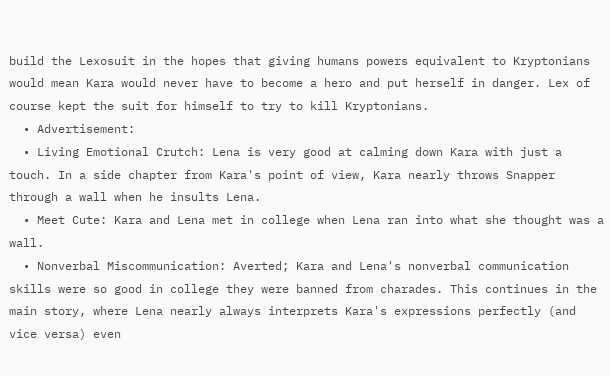build the Lexosuit in the hopes that giving humans powers equivalent to Kryptonians would mean Kara would never have to become a hero and put herself in danger. Lex of course kept the suit for himself to try to kill Kryptonians.
  • Advertisement:
  • Living Emotional Crutch: Lena is very good at calming down Kara with just a touch. In a side chapter from Kara's point of view, Kara nearly throws Snapper through a wall when he insults Lena.
  • Meet Cute: Kara and Lena met in college when Lena ran into what she thought was a wall.
  • Nonverbal Miscommunication: Averted; Kara and Lena's nonverbal communication skills were so good in college they were banned from charades. This continues in the main story, where Lena nearly always interprets Kara's expressions perfectly (and vice versa) even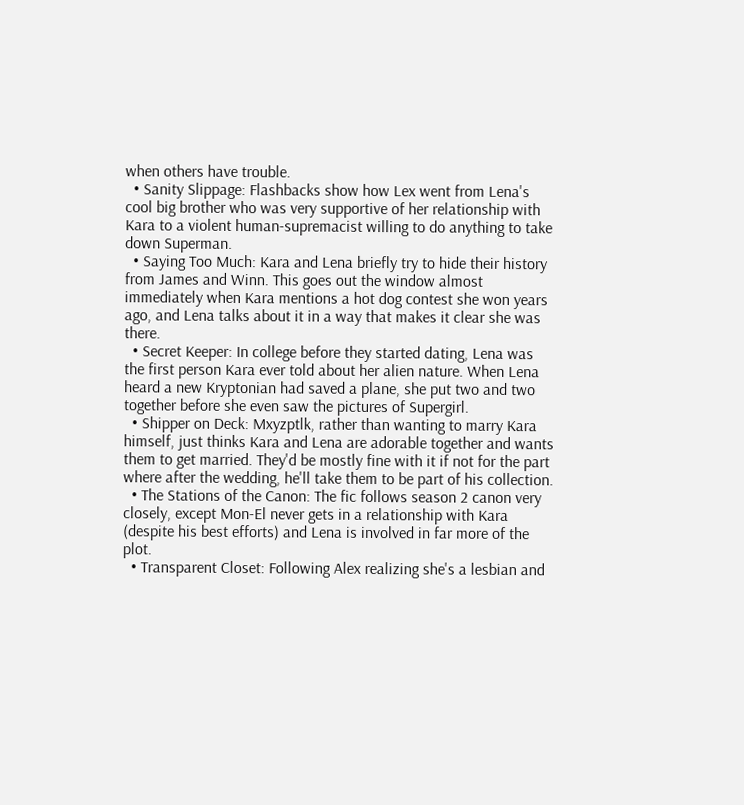when others have trouble.
  • Sanity Slippage: Flashbacks show how Lex went from Lena's cool big brother who was very supportive of her relationship with Kara to a violent human-supremacist willing to do anything to take down Superman.
  • Saying Too Much: Kara and Lena briefly try to hide their history from James and Winn. This goes out the window almost immediately when Kara mentions a hot dog contest she won years ago, and Lena talks about it in a way that makes it clear she was there.
  • Secret Keeper: In college before they started dating, Lena was the first person Kara ever told about her alien nature. When Lena heard a new Kryptonian had saved a plane, she put two and two together before she even saw the pictures of Supergirl.
  • Shipper on Deck: Mxyzptlk, rather than wanting to marry Kara himself, just thinks Kara and Lena are adorable together and wants them to get married. They'd be mostly fine with it if not for the part where after the wedding, he'll take them to be part of his collection.
  • The Stations of the Canon: The fic follows season 2 canon very closely, except Mon-El never gets in a relationship with Kara (despite his best efforts) and Lena is involved in far more of the plot.
  • Transparent Closet: Following Alex realizing she's a lesbian and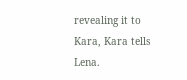revealing it to Kara, Kara tells Lena.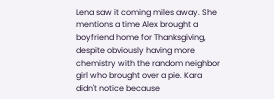Lena saw it coming miles away. She mentions a time Alex brought a boyfriend home for Thanksgiving, despite obviously having more chemistry with the random neighbor girl who brought over a pie. Kara didn't notice because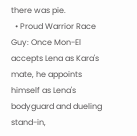there was pie.
  • Proud Warrior Race Guy: Once Mon-El accepts Lena as Kara's mate, he appoints himself as Lena's bodyguard and dueling stand-in,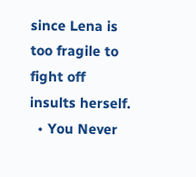since Lena is too fragile to fight off insults herself.
  • You Never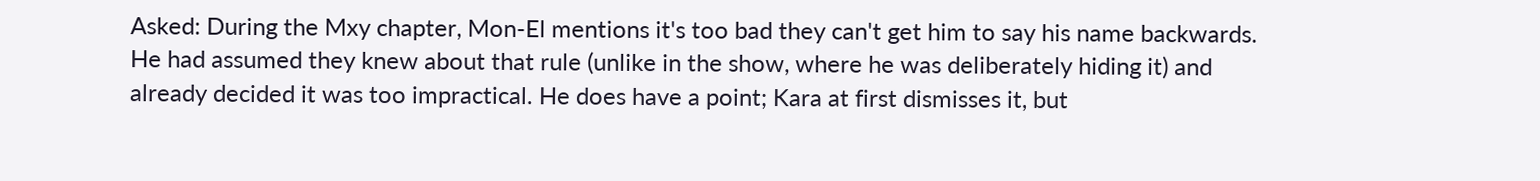Asked: During the Mxy chapter, Mon-El mentions it's too bad they can't get him to say his name backwards. He had assumed they knew about that rule (unlike in the show, where he was deliberately hiding it) and already decided it was too impractical. He does have a point; Kara at first dismisses it, but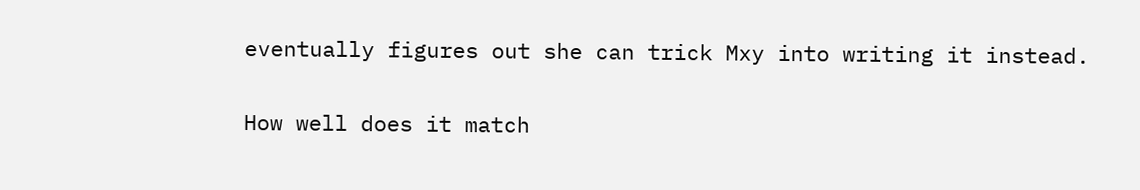eventually figures out she can trick Mxy into writing it instead.

How well does it match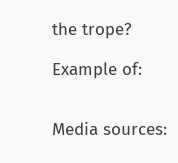the trope?

Example of:


Media sources: